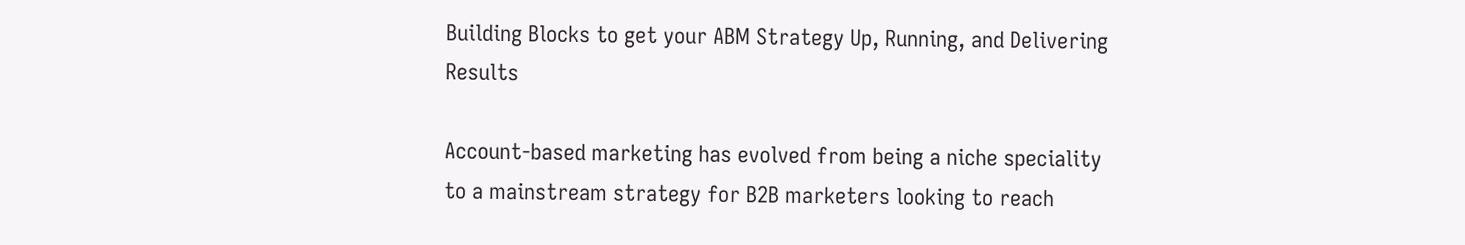Building Blocks to get your ABM Strategy Up, Running, and Delivering Results

Account-based marketing has evolved from being a niche speciality to a mainstream strategy for B2B marketers looking to reach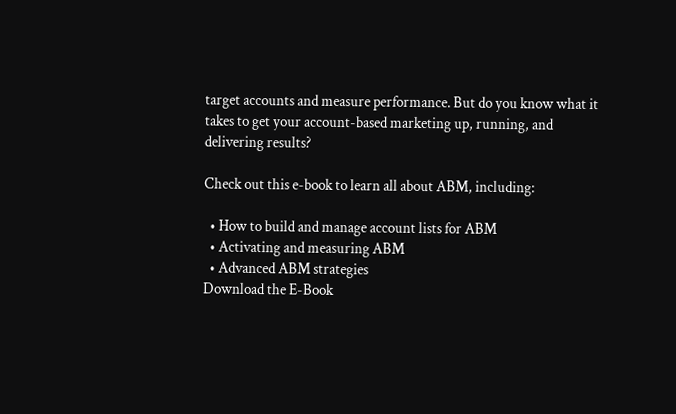target accounts and measure performance. But do you know what it takes to get your account-based marketing up, running, and delivering results?

Check out this e-book to learn all about ABM, including:

  • How to build and manage account lists for ABM
  • Activating and measuring ABM
  • Advanced ABM strategies
Download the E-Book